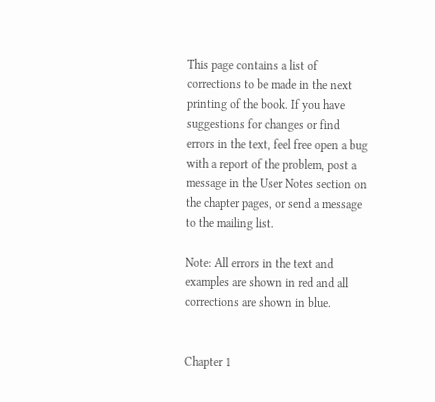This page contains a list of corrections to be made in the next printing of the book. If you have suggestions for changes or find errors in the text, feel free open a bug with a report of the problem, post a message in the User Notes section on the chapter pages, or send a message to the mailing list.

Note: All errors in the text and examples are shown in red and all corrections are shown in blue.


Chapter 1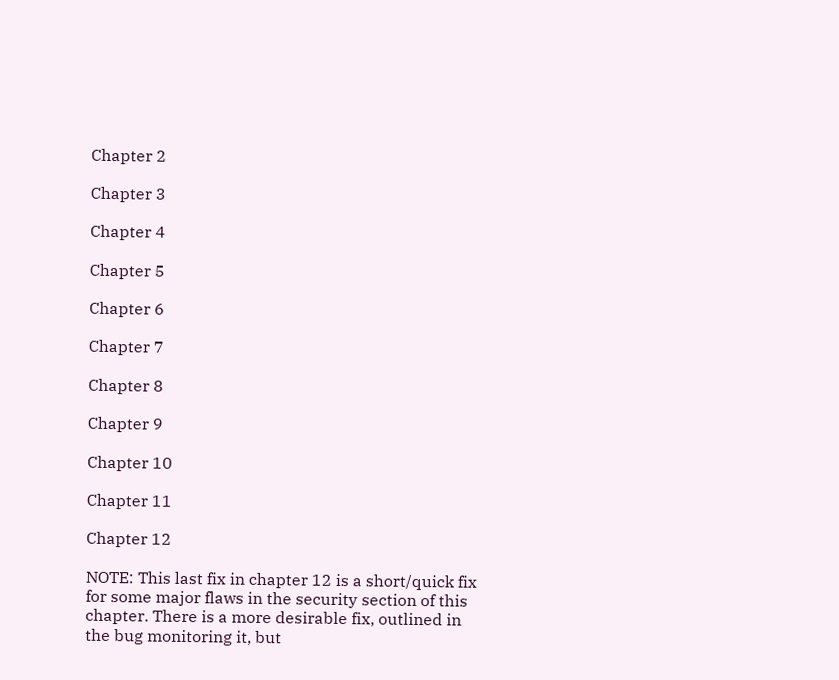Chapter 2

Chapter 3

Chapter 4

Chapter 5

Chapter 6

Chapter 7

Chapter 8

Chapter 9

Chapter 10

Chapter 11

Chapter 12

NOTE: This last fix in chapter 12 is a short/quick fix for some major flaws in the security section of this chapter. There is a more desirable fix, outlined in the bug monitoring it, but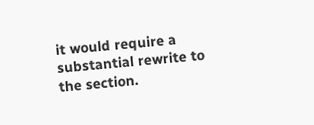it would require a substantial rewrite to the section.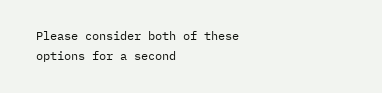Please consider both of these options for a second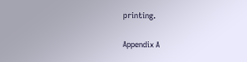printing.

Appendix A